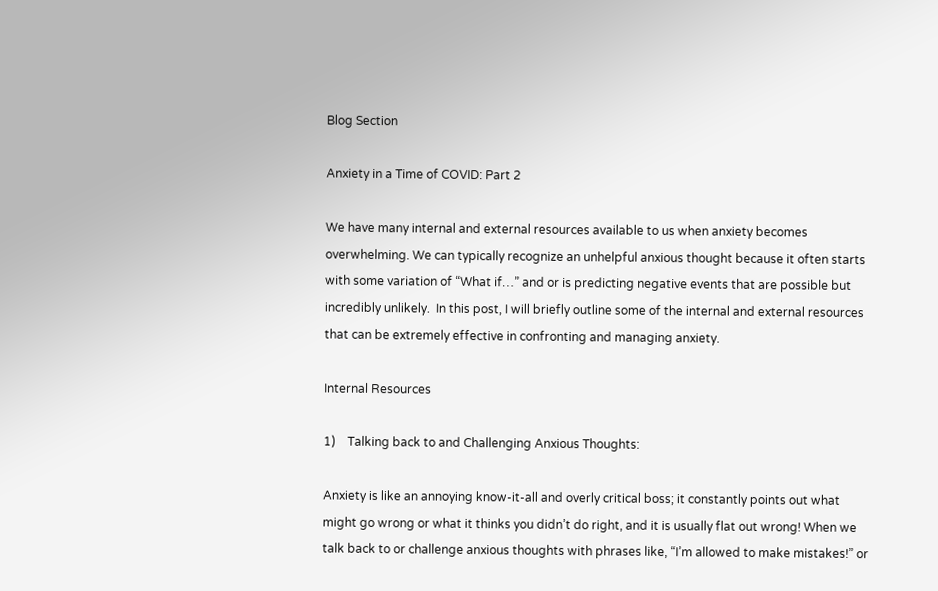Blog Section

Anxiety in a Time of COVID: Part 2

We have many internal and external resources available to us when anxiety becomes overwhelming. We can typically recognize an unhelpful anxious thought because it often starts with some variation of “What if…” and or is predicting negative events that are possible but incredibly unlikely.  In this post, I will briefly outline some of the internal and external resources that can be extremely effective in confronting and managing anxiety.

Internal Resources

1)    Talking back to and Challenging Anxious Thoughts:

Anxiety is like an annoying know-it-all and overly critical boss; it constantly points out what might go wrong or what it thinks you didn’t do right, and it is usually flat out wrong! When we talk back to or challenge anxious thoughts with phrases like, “I’m allowed to make mistakes!” or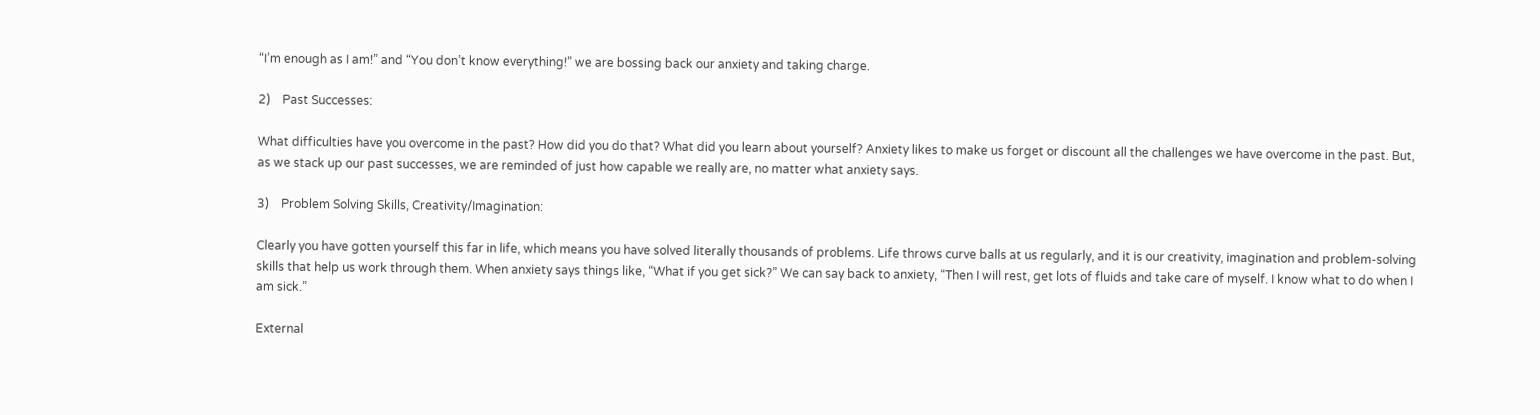“I’m enough as I am!” and “You don’t know everything!” we are bossing back our anxiety and taking charge.

2)    Past Successes:

What difficulties have you overcome in the past? How did you do that? What did you learn about yourself? Anxiety likes to make us forget or discount all the challenges we have overcome in the past. But, as we stack up our past successes, we are reminded of just how capable we really are, no matter what anxiety says.

3)    Problem Solving Skills, Creativity/Imagination:

Clearly you have gotten yourself this far in life, which means you have solved literally thousands of problems. Life throws curve balls at us regularly, and it is our creativity, imagination and problem-solving skills that help us work through them. When anxiety says things like, “What if you get sick?” We can say back to anxiety, “Then I will rest, get lots of fluids and take care of myself. I know what to do when I am sick.”

External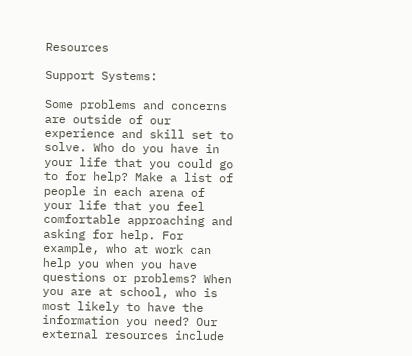Resources

Support Systems:

Some problems and concerns are outside of our experience and skill set to solve. Who do you have in your life that you could go to for help? Make a list of people in each arena of your life that you feel comfortable approaching and asking for help. For example, who at work can help you when you have questions or problems? When you are at school, who is most likely to have the information you need? Our external resources include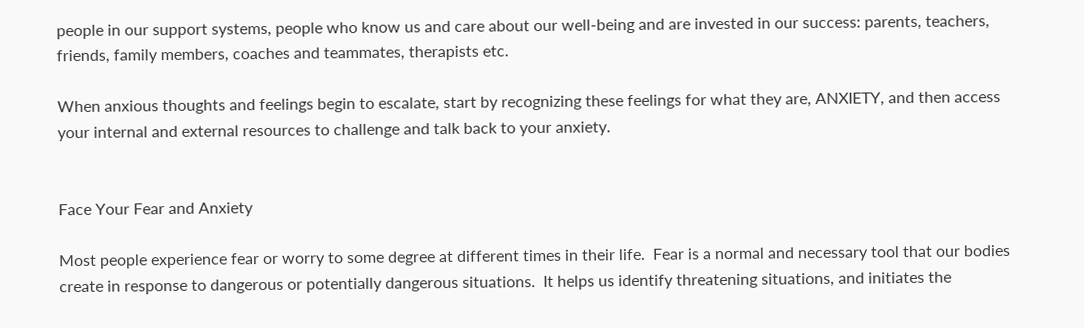people in our support systems, people who know us and care about our well-being and are invested in our success: parents, teachers, friends, family members, coaches and teammates, therapists etc.

When anxious thoughts and feelings begin to escalate, start by recognizing these feelings for what they are, ANXIETY, and then access your internal and external resources to challenge and talk back to your anxiety.


Face Your Fear and Anxiety

Most people experience fear or worry to some degree at different times in their life.  Fear is a normal and necessary tool that our bodies create in response to dangerous or potentially dangerous situations.  It helps us identify threatening situations, and initiates the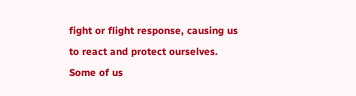fight or flight response, causing us to react and protect ourselves.  Some of us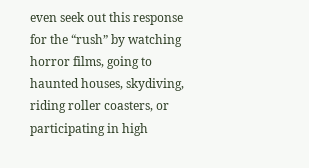even seek out this response for the “rush” by watching horror films, going to haunted houses, skydiving, riding roller coasters, or participating in high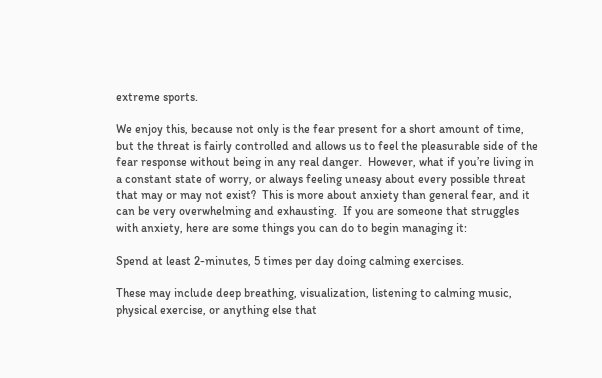extreme sports.

We enjoy this, because not only is the fear present for a short amount of time, but the threat is fairly controlled and allows us to feel the pleasurable side of the fear response without being in any real danger.  However, what if you’re living in a constant state of worry, or always feeling uneasy about every possible threat that may or may not exist?  This is more about anxiety than general fear, and it can be very overwhelming and exhausting.  If you are someone that struggles with anxiety, here are some things you can do to begin managing it:

Spend at least 2-minutes, 5 times per day doing calming exercises.

These may include deep breathing, visualization, listening to calming music, physical exercise, or anything else that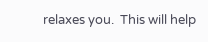relaxes you.  This will help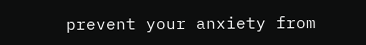prevent your anxiety from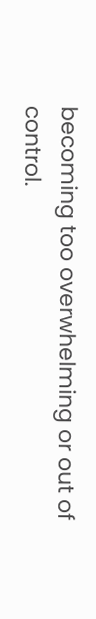becoming too overwhelming or out of control.